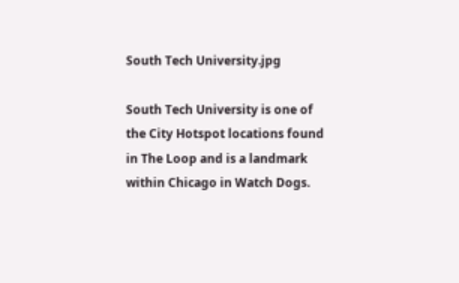South Tech University.jpg

South Tech University is one of the City Hotspot locations found in The Loop and is a landmark within Chicago in Watch Dogs.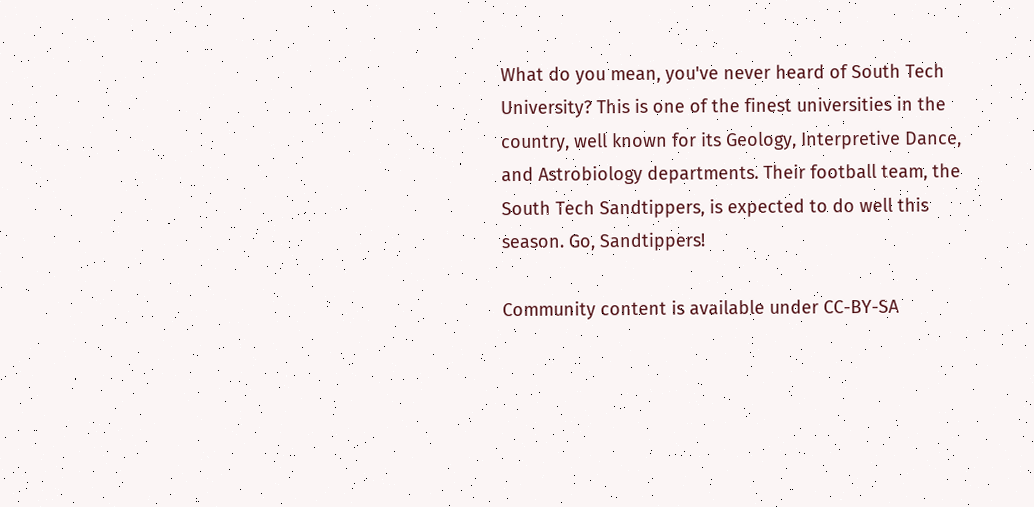What do you mean, you've never heard of South Tech University? This is one of the finest universities in the country, well known for its Geology, Interpretive Dance, and Astrobiology departments. Their football team, the South Tech Sandtippers, is expected to do well this season. Go, Sandtippers!

Community content is available under CC-BY-SA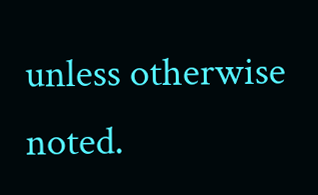unless otherwise noted.